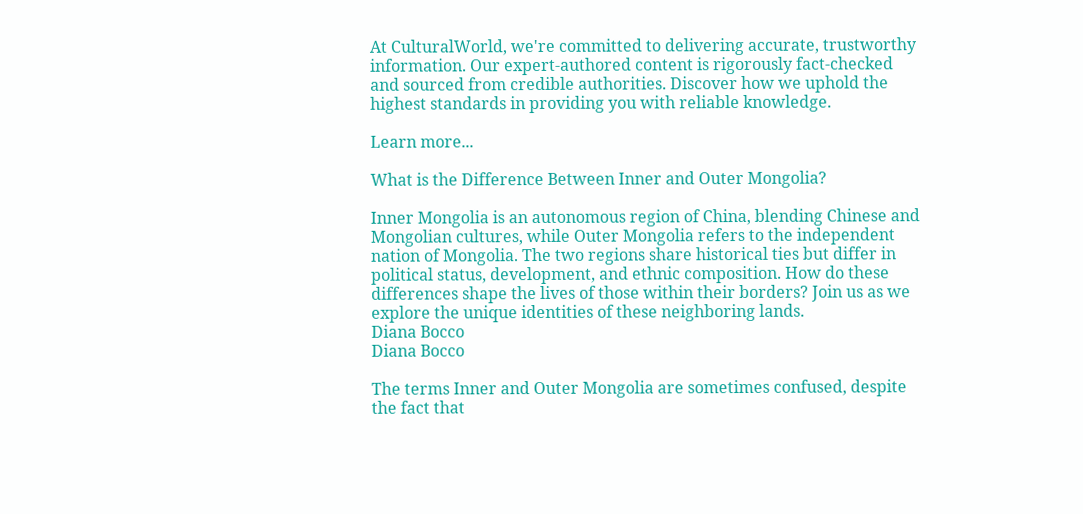At CulturalWorld, we're committed to delivering accurate, trustworthy information. Our expert-authored content is rigorously fact-checked and sourced from credible authorities. Discover how we uphold the highest standards in providing you with reliable knowledge.

Learn more...

What is the Difference Between Inner and Outer Mongolia?

Inner Mongolia is an autonomous region of China, blending Chinese and Mongolian cultures, while Outer Mongolia refers to the independent nation of Mongolia. The two regions share historical ties but differ in political status, development, and ethnic composition. How do these differences shape the lives of those within their borders? Join us as we explore the unique identities of these neighboring lands.
Diana Bocco
Diana Bocco

The terms Inner and Outer Mongolia are sometimes confused, despite the fact that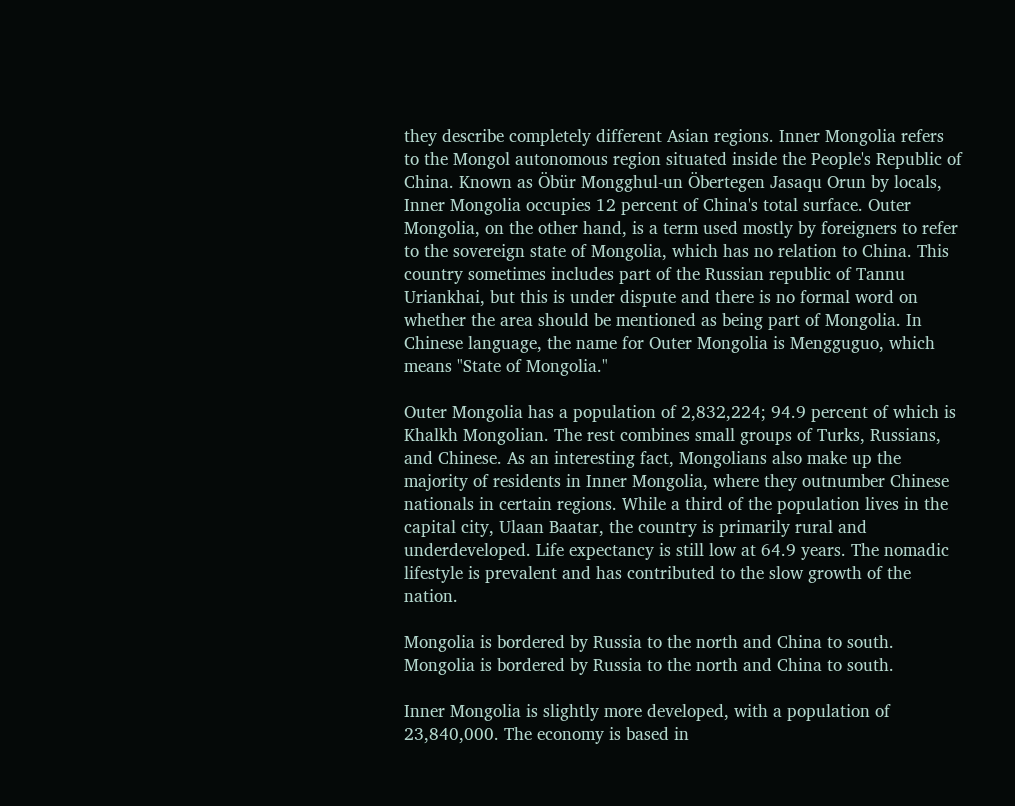they describe completely different Asian regions. Inner Mongolia refers to the Mongol autonomous region situated inside the People's Republic of China. Known as Öbür Mongghul-un Öbertegen Jasaqu Orun by locals, Inner Mongolia occupies 12 percent of China's total surface. Outer Mongolia, on the other hand, is a term used mostly by foreigners to refer to the sovereign state of Mongolia, which has no relation to China. This country sometimes includes part of the Russian republic of Tannu Uriankhai, but this is under dispute and there is no formal word on whether the area should be mentioned as being part of Mongolia. In Chinese language, the name for Outer Mongolia is Mengguguo, which means "State of Mongolia."

Outer Mongolia has a population of 2,832,224; 94.9 percent of which is Khalkh Mongolian. The rest combines small groups of Turks, Russians, and Chinese. As an interesting fact, Mongolians also make up the majority of residents in Inner Mongolia, where they outnumber Chinese nationals in certain regions. While a third of the population lives in the capital city, Ulaan Baatar, the country is primarily rural and underdeveloped. Life expectancy is still low at 64.9 years. The nomadic lifestyle is prevalent and has contributed to the slow growth of the nation.

Mongolia is bordered by Russia to the north and China to south.
Mongolia is bordered by Russia to the north and China to south.

Inner Mongolia is slightly more developed, with a population of 23,840,000. The economy is based in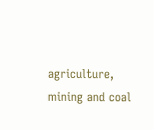agriculture, mining and coal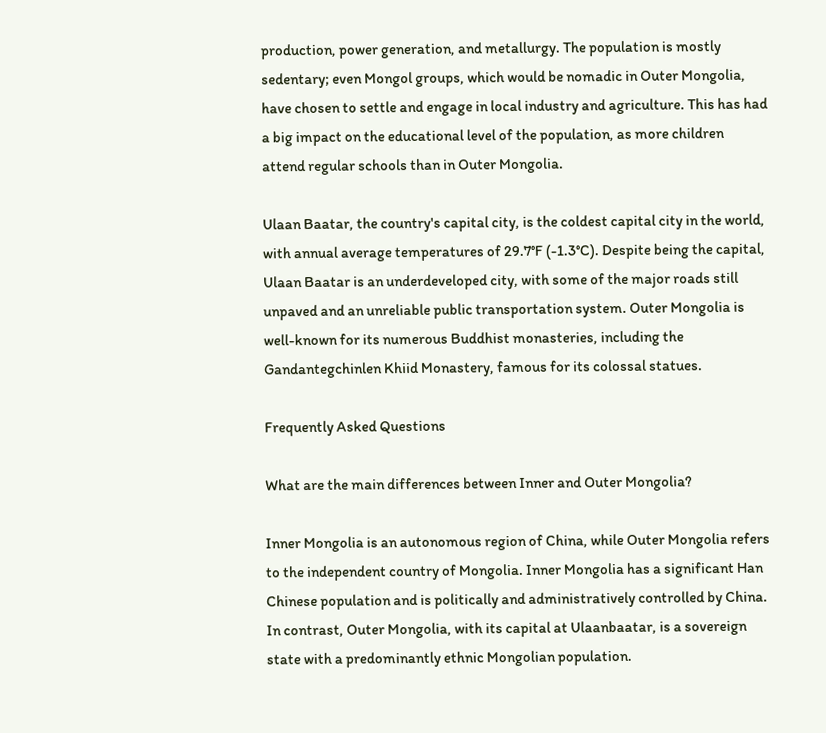production, power generation, and metallurgy. The population is mostly sedentary; even Mongol groups, which would be nomadic in Outer Mongolia, have chosen to settle and engage in local industry and agriculture. This has had a big impact on the educational level of the population, as more children attend regular schools than in Outer Mongolia.

Ulaan Baatar, the country's capital city, is the coldest capital city in the world, with annual average temperatures of 29.7°F (-1.3°C). Despite being the capital, Ulaan Baatar is an underdeveloped city, with some of the major roads still unpaved and an unreliable public transportation system. Outer Mongolia is well-known for its numerous Buddhist monasteries, including the Gandantegchinlen Khiid Monastery, famous for its colossal statues.

Frequently Asked Questions

What are the main differences between Inner and Outer Mongolia?

Inner Mongolia is an autonomous region of China, while Outer Mongolia refers to the independent country of Mongolia. Inner Mongolia has a significant Han Chinese population and is politically and administratively controlled by China. In contrast, Outer Mongolia, with its capital at Ulaanbaatar, is a sovereign state with a predominantly ethnic Mongolian population.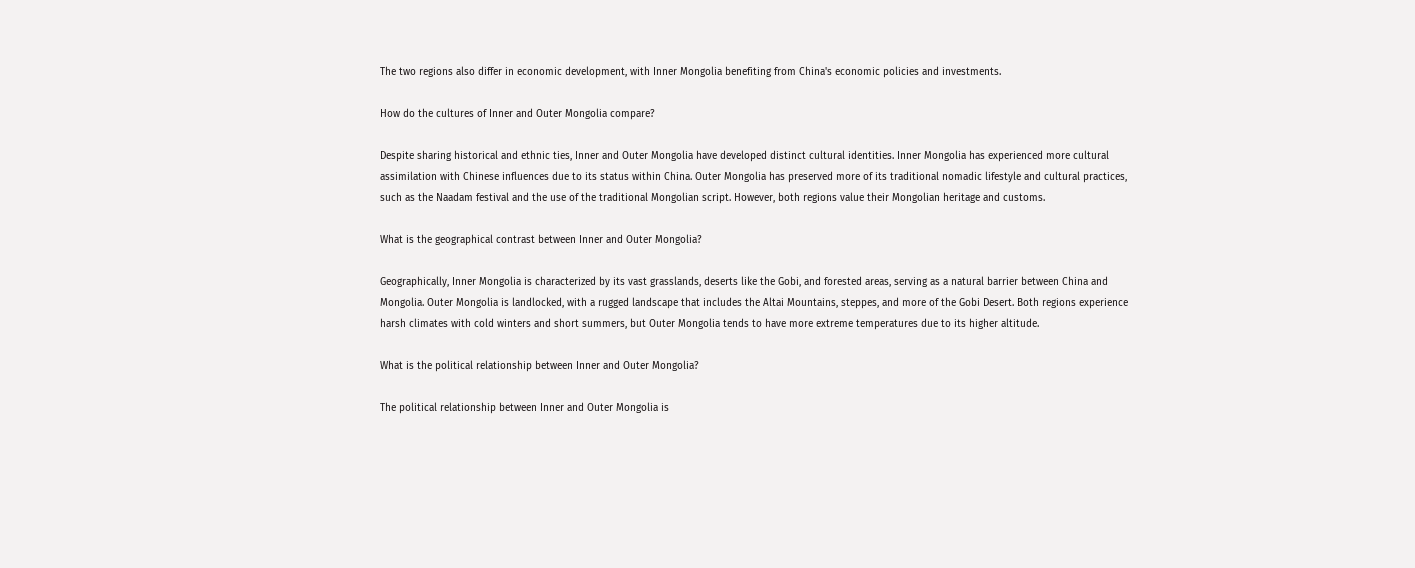The two regions also differ in economic development, with Inner Mongolia benefiting from China's economic policies and investments.

How do the cultures of Inner and Outer Mongolia compare?

Despite sharing historical and ethnic ties, Inner and Outer Mongolia have developed distinct cultural identities. Inner Mongolia has experienced more cultural assimilation with Chinese influences due to its status within China. Outer Mongolia has preserved more of its traditional nomadic lifestyle and cultural practices, such as the Naadam festival and the use of the traditional Mongolian script. However, both regions value their Mongolian heritage and customs.

What is the geographical contrast between Inner and Outer Mongolia?

Geographically, Inner Mongolia is characterized by its vast grasslands, deserts like the Gobi, and forested areas, serving as a natural barrier between China and Mongolia. Outer Mongolia is landlocked, with a rugged landscape that includes the Altai Mountains, steppes, and more of the Gobi Desert. Both regions experience harsh climates with cold winters and short summers, but Outer Mongolia tends to have more extreme temperatures due to its higher altitude.

What is the political relationship between Inner and Outer Mongolia?

The political relationship between Inner and Outer Mongolia is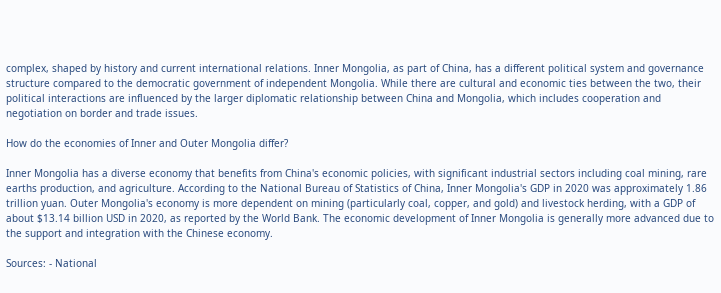complex, shaped by history and current international relations. Inner Mongolia, as part of China, has a different political system and governance structure compared to the democratic government of independent Mongolia. While there are cultural and economic ties between the two, their political interactions are influenced by the larger diplomatic relationship between China and Mongolia, which includes cooperation and negotiation on border and trade issues.

How do the economies of Inner and Outer Mongolia differ?

Inner Mongolia has a diverse economy that benefits from China's economic policies, with significant industrial sectors including coal mining, rare earths production, and agriculture. According to the National Bureau of Statistics of China, Inner Mongolia's GDP in 2020 was approximately 1.86 trillion yuan. Outer Mongolia's economy is more dependent on mining (particularly coal, copper, and gold) and livestock herding, with a GDP of about $13.14 billion USD in 2020, as reported by the World Bank. The economic development of Inner Mongolia is generally more advanced due to the support and integration with the Chinese economy.

Sources: - National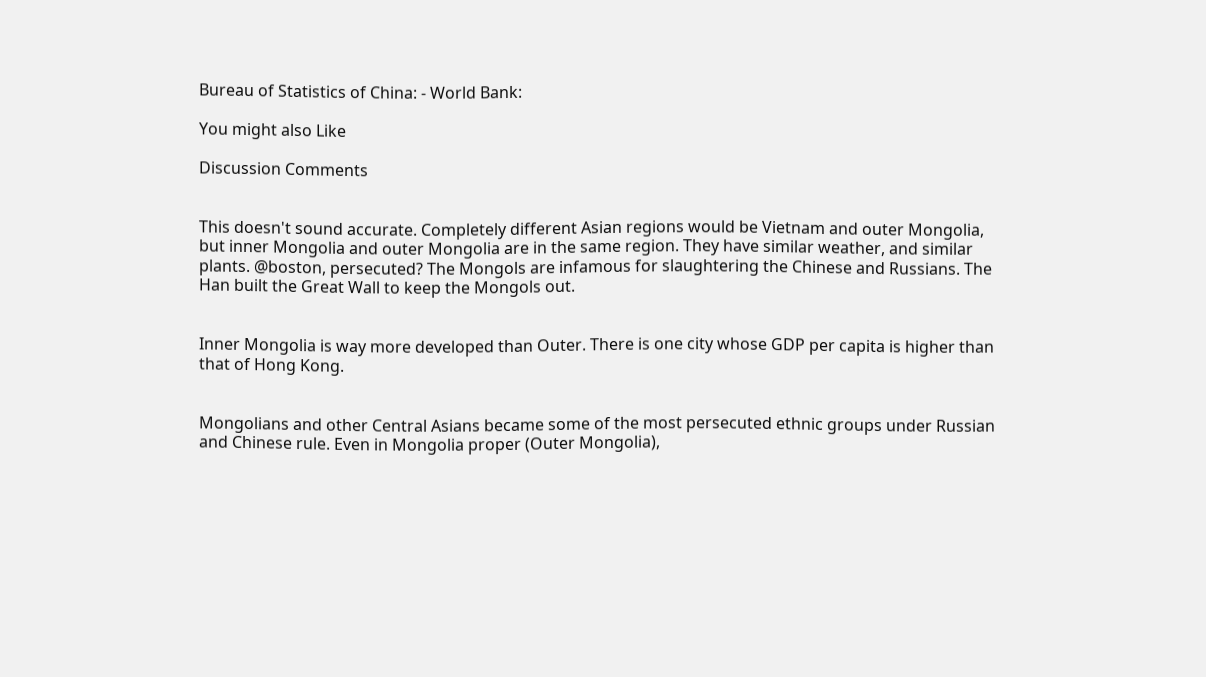Bureau of Statistics of China: - World Bank:

You might also Like

Discussion Comments


This doesn't sound accurate. Completely different Asian regions would be Vietnam and outer Mongolia, but inner Mongolia and outer Mongolia are in the same region. They have similar weather, and similar plants. @boston, persecuted? The Mongols are infamous for slaughtering the Chinese and Russians. The Han built the Great Wall to keep the Mongols out.


Inner Mongolia is way more developed than Outer. There is one city whose GDP per capita is higher than that of Hong Kong.


Mongolians and other Central Asians became some of the most persecuted ethnic groups under Russian and Chinese rule. Even in Mongolia proper (Outer Mongolia),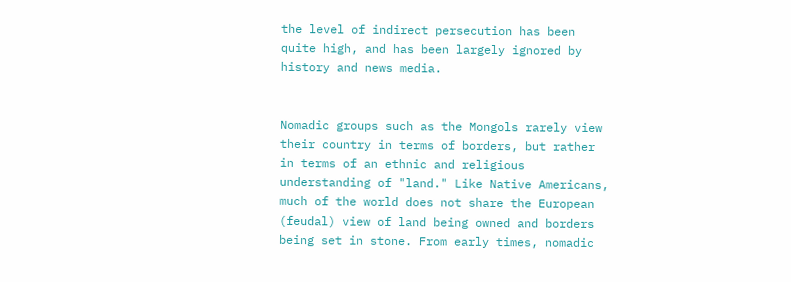the level of indirect persecution has been quite high, and has been largely ignored by history and news media.


Nomadic groups such as the Mongols rarely view their country in terms of borders, but rather in terms of an ethnic and religious understanding of "land." Like Native Americans, much of the world does not share the European (feudal) view of land being owned and borders being set in stone. From early times, nomadic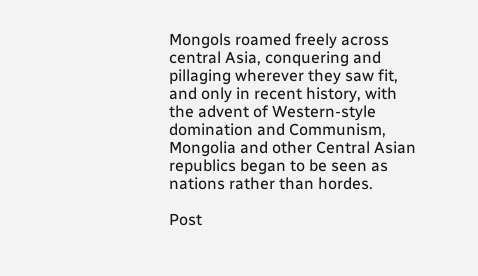Mongols roamed freely across central Asia, conquering and pillaging wherever they saw fit, and only in recent history, with the advent of Western-style domination and Communism, Mongolia and other Central Asian republics began to be seen as nations rather than hordes.

Post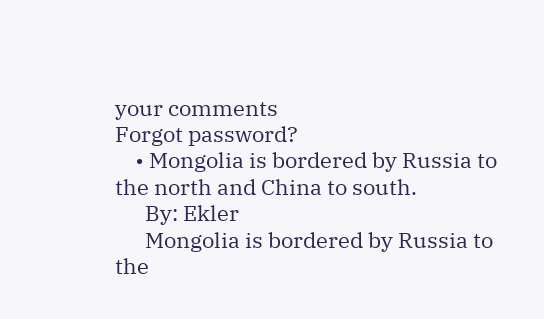your comments
Forgot password?
    • Mongolia is bordered by Russia to the north and China to south.
      By: Ekler
      Mongolia is bordered by Russia to the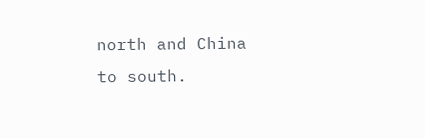north and China to south.